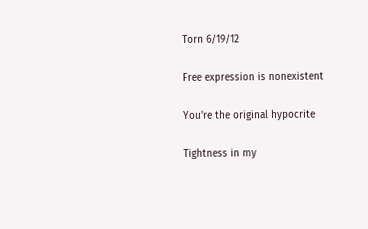Torn 6/19/12

Free expression is nonexistent

You're the original hypocrite

Tightness in my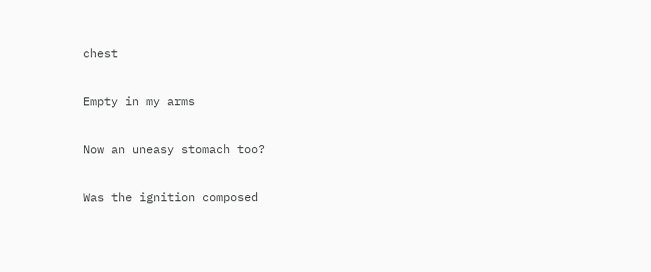chest

Empty in my arms

Now an uneasy stomach too?

Was the ignition composed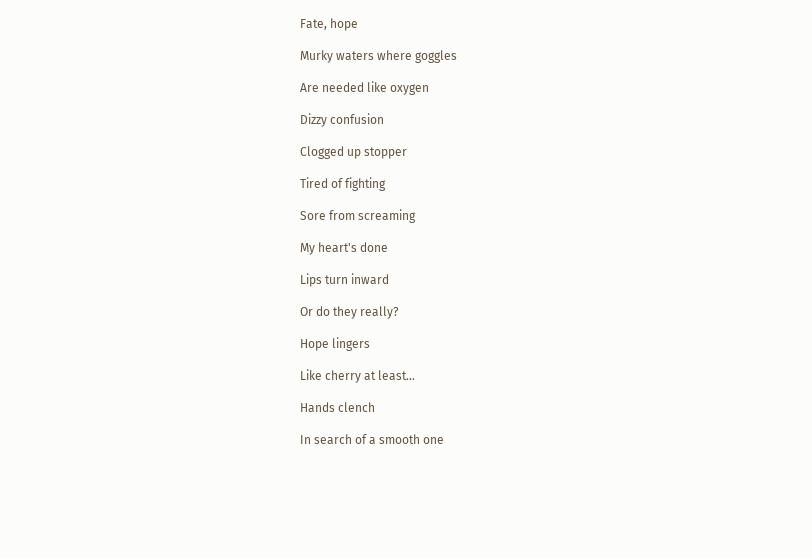Fate, hope

Murky waters where goggles

Are needed like oxygen

Dizzy confusion

Clogged up stopper

Tired of fighting

Sore from screaming

My heart's done

Lips turn inward

Or do they really?

Hope lingers

Like cherry at least…

Hands clench

In search of a smooth one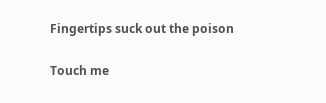Fingertips suck out the poison

Touch me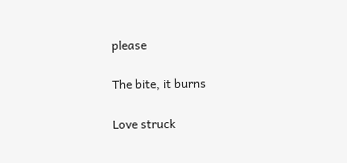please

The bite, it burns

Love struck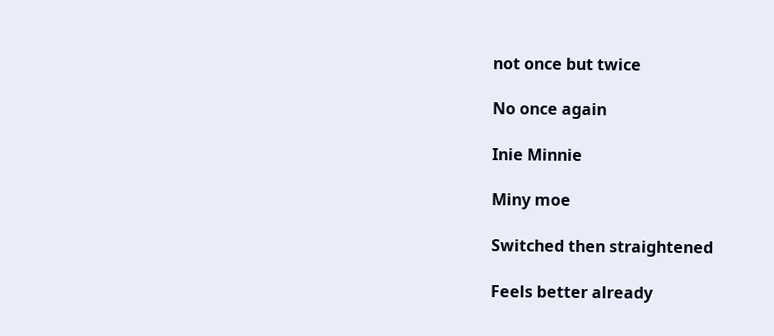not once but twice

No once again

Inie Minnie

Miny moe

Switched then straightened

Feels better already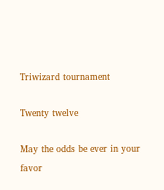Triwizard tournament

Twenty twelve

May the odds be ever in your favor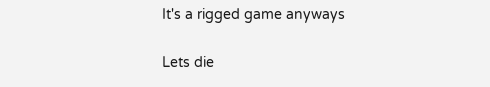It's a rigged game anyways

Lets die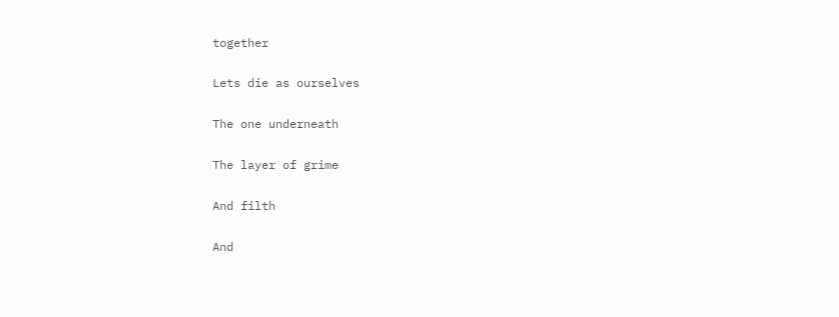together

Lets die as ourselves

The one underneath

The layer of grime

And filth

And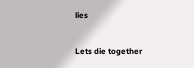lies

Lets die together